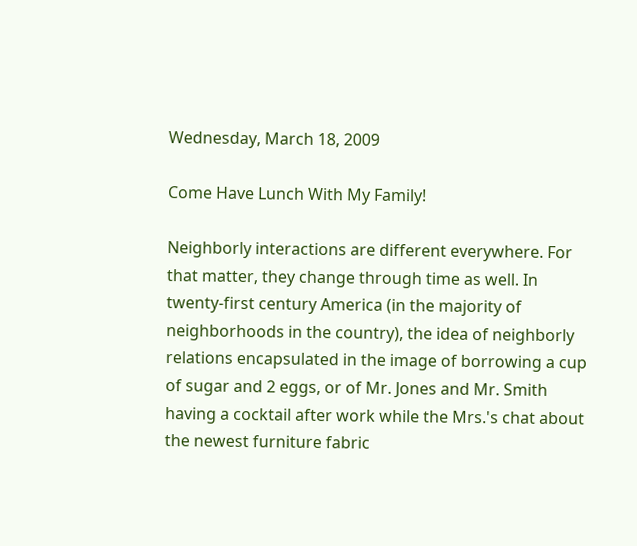Wednesday, March 18, 2009

Come Have Lunch With My Family!

Neighborly interactions are different everywhere. For that matter, they change through time as well. In twenty-first century America (in the majority of neighborhoods in the country), the idea of neighborly relations encapsulated in the image of borrowing a cup of sugar and 2 eggs, or of Mr. Jones and Mr. Smith having a cocktail after work while the Mrs.'s chat about the newest furniture fabric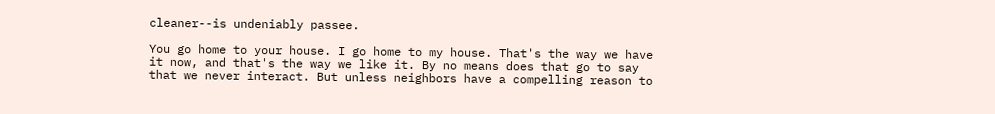cleaner--is undeniably passee.

You go home to your house. I go home to my house. That's the way we have it now, and that's the way we like it. By no means does that go to say that we never interact. But unless neighbors have a compelling reason to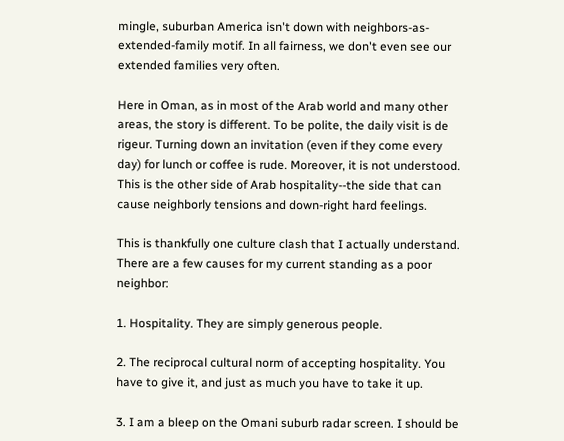mingle, suburban America isn't down with neighbors-as-extended-family motif. In all fairness, we don't even see our extended families very often.

Here in Oman, as in most of the Arab world and many other areas, the story is different. To be polite, the daily visit is de rigeur. Turning down an invitation (even if they come every day) for lunch or coffee is rude. Moreover, it is not understood. This is the other side of Arab hospitality--the side that can cause neighborly tensions and down-right hard feelings.

This is thankfully one culture clash that I actually understand. There are a few causes for my current standing as a poor neighbor:

1. Hospitality. They are simply generous people.

2. The reciprocal cultural norm of accepting hospitality. You have to give it, and just as much you have to take it up.

3. I am a bleep on the Omani suburb radar screen. I should be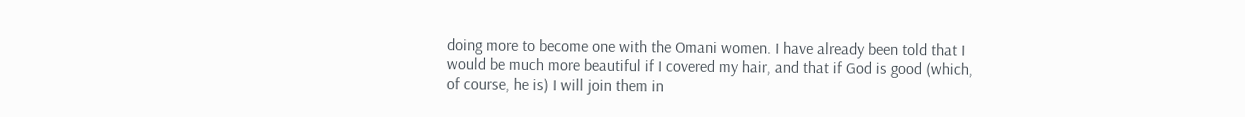doing more to become one with the Omani women. I have already been told that I would be much more beautiful if I covered my hair, and that if God is good (which, of course, he is) I will join them in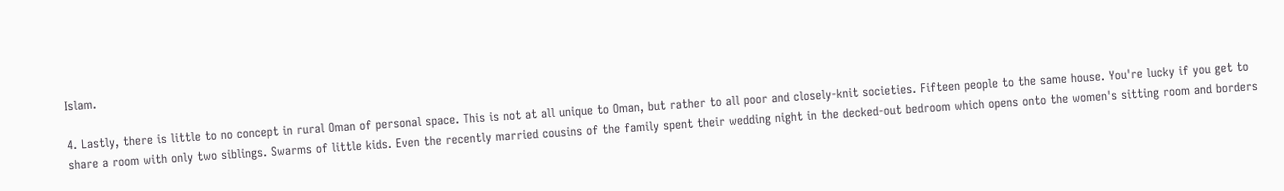Islam.

4. Lastly, there is little to no concept in rural Oman of personal space. This is not at all unique to Oman, but rather to all poor and closely-knit societies. Fifteen people to the same house. You're lucky if you get to share a room with only two siblings. Swarms of little kids. Even the recently married cousins of the family spent their wedding night in the decked-out bedroom which opens onto the women's sitting room and borders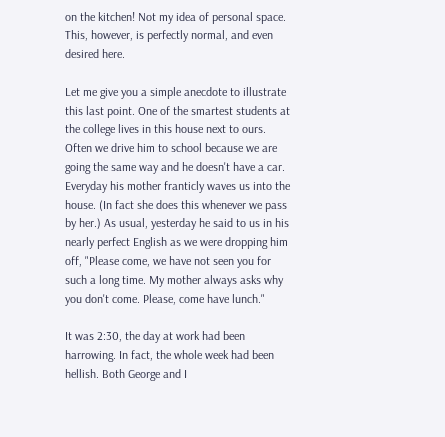on the kitchen! Not my idea of personal space. This, however, is perfectly normal, and even desired here.

Let me give you a simple anecdote to illustrate this last point. One of the smartest students at the college lives in this house next to ours. Often we drive him to school because we are going the same way and he doesn't have a car. Everyday his mother franticly waves us into the house. (In fact she does this whenever we pass by her.) As usual, yesterday he said to us in his nearly perfect English as we were dropping him off, "Please come, we have not seen you for such a long time. My mother always asks why you don't come. Please, come have lunch."

It was 2:30, the day at work had been harrowing. In fact, the whole week had been hellish. Both George and I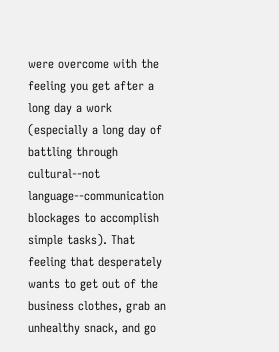were overcome with the feeling you get after a long day a work (especially a long day of battling through cultural--not language--communication blockages to accomplish simple tasks). That feeling that desperately wants to get out of the business clothes, grab an unhealthy snack, and go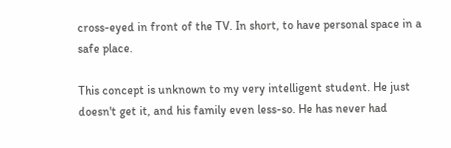cross-eyed in front of the TV. In short, to have personal space in a safe place.

This concept is unknown to my very intelligent student. He just doesn't get it, and his family even less-so. He has never had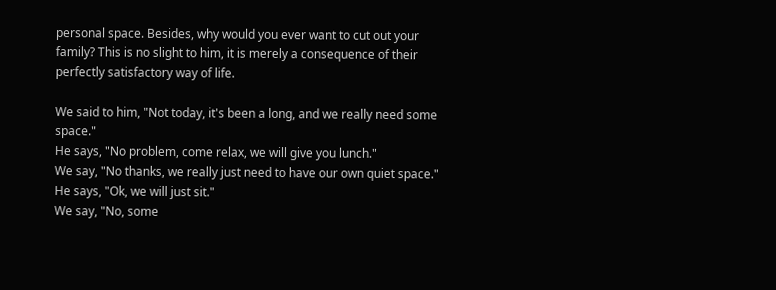personal space. Besides, why would you ever want to cut out your family? This is no slight to him, it is merely a consequence of their perfectly satisfactory way of life.

We said to him, "Not today, it's been a long, and we really need some space."
He says, "No problem, come relax, we will give you lunch."
We say, "No thanks, we really just need to have our own quiet space."
He says, "Ok, we will just sit."
We say, "No, some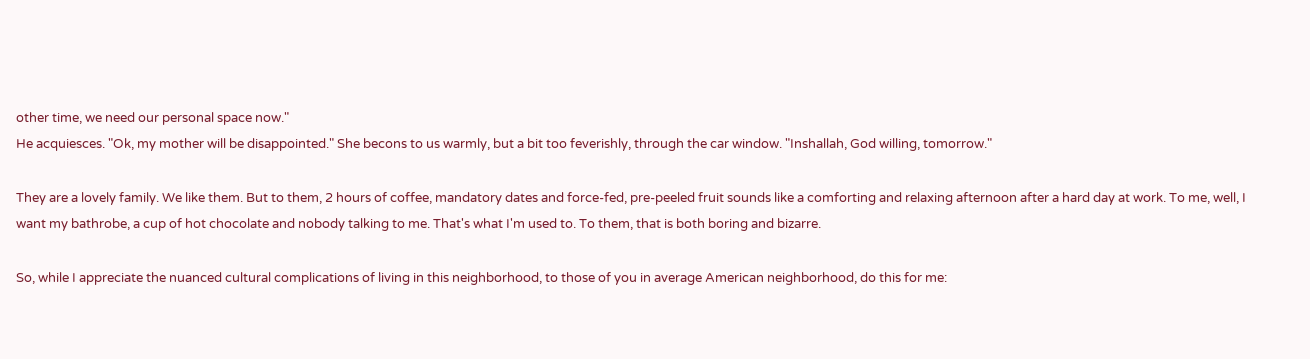other time, we need our personal space now."
He acquiesces. "Ok, my mother will be disappointed." She becons to us warmly, but a bit too feverishly, through the car window. "Inshallah, God willing, tomorrow."

They are a lovely family. We like them. But to them, 2 hours of coffee, mandatory dates and force-fed, pre-peeled fruit sounds like a comforting and relaxing afternoon after a hard day at work. To me, well, I want my bathrobe, a cup of hot chocolate and nobody talking to me. That's what I'm used to. To them, that is both boring and bizarre.

So, while I appreciate the nuanced cultural complications of living in this neighborhood, to those of you in average American neighborhood, do this for me: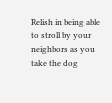Relish in being able to stroll by your neighbors as you take the dog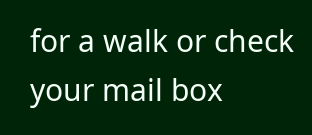for a walk or check your mail box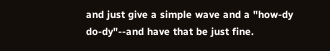and just give a simple wave and a "how-dy do-dy"--and have that be just fine.